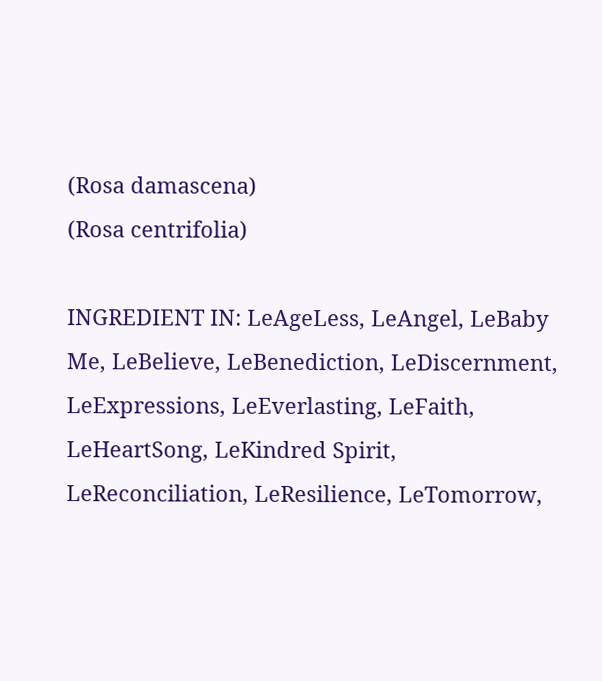(Rosa damascena)
(Rosa centrifolia)

INGREDIENT IN: LeAgeLess, LeAngel, LeBaby Me, LeBelieve, LeBenediction, LeDiscernment, LeExpressions, LeEverlasting, LeFaith, LeHeartSong, LeKindred Spirit, LeReconciliation, LeResilience, LeTomorrow,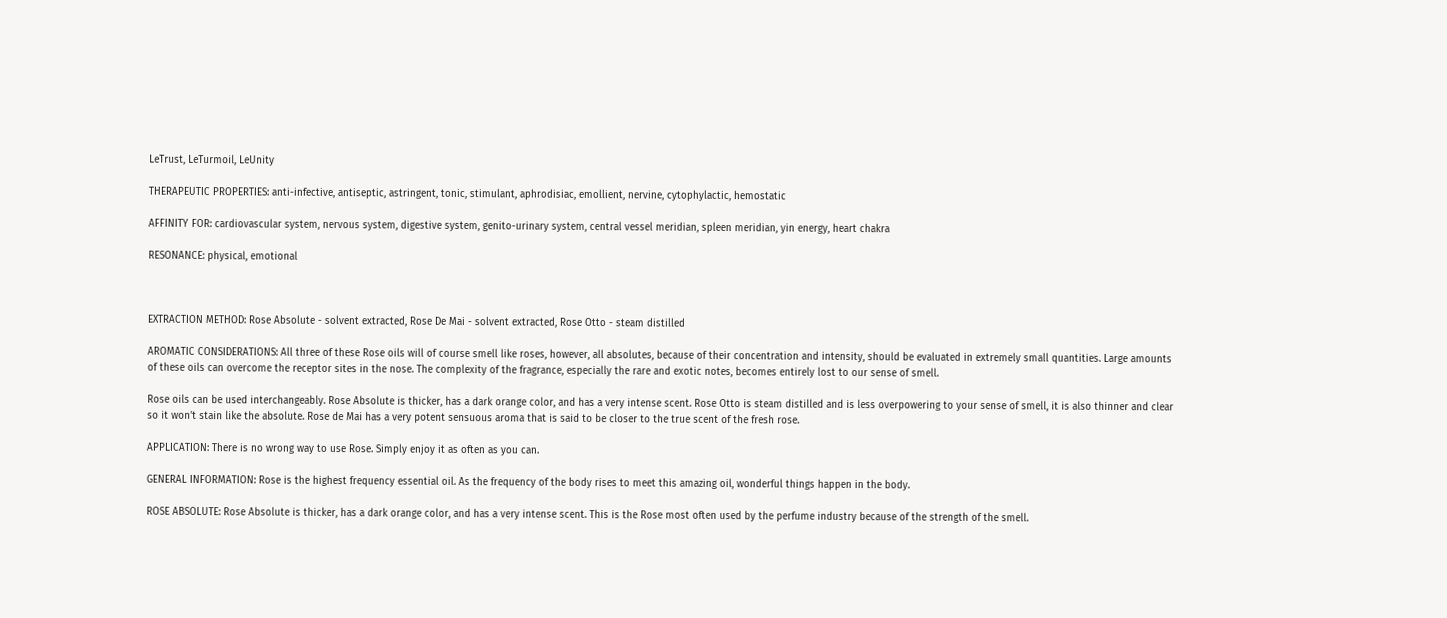LeTrust, LeTurmoil, LeUnity

THERAPEUTIC PROPERTIES: anti-infective, antiseptic, astringent, tonic, stimulant, aphrodisiac, emollient, nervine, cytophylactic, hemostatic

AFFINITY FOR: cardiovascular system, nervous system, digestive system, genito-urinary system, central vessel meridian, spleen meridian, yin energy, heart chakra

RESONANCE: physical, emotional



EXTRACTION METHOD: Rose Absolute - solvent extracted, Rose De Mai - solvent extracted, Rose Otto - steam distilled

AROMATIC CONSIDERATIONS: All three of these Rose oils will of course smell like roses, however, all absolutes, because of their concentration and intensity, should be evaluated in extremely small quantities. Large amounts of these oils can overcome the receptor sites in the nose. The complexity of the fragrance, especially the rare and exotic notes, becomes entirely lost to our sense of smell.

Rose oils can be used interchangeably. Rose Absolute is thicker, has a dark orange color, and has a very intense scent. Rose Otto is steam distilled and is less overpowering to your sense of smell, it is also thinner and clear so it won't stain like the absolute. Rose de Mai has a very potent sensuous aroma that is said to be closer to the true scent of the fresh rose.

APPLICATION: There is no wrong way to use Rose. Simply enjoy it as often as you can.

GENERAL INFORMATION: Rose is the highest frequency essential oil. As the frequency of the body rises to meet this amazing oil, wonderful things happen in the body.

ROSE ABSOLUTE: Rose Absolute is thicker, has a dark orange color, and has a very intense scent. This is the Rose most often used by the perfume industry because of the strength of the smell.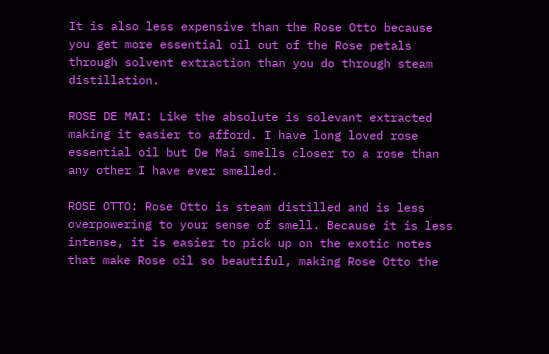It is also less expensive than the Rose Otto because you get more essential oil out of the Rose petals through solvent extraction than you do through steam distillation.

ROSE DE MAI: Like the absolute is solevant extracted making it easier to afford. I have long loved rose essential oil but De Mai smells closer to a rose than any other I have ever smelled.

ROSE OTTO: Rose Otto is steam distilled and is less overpowering to your sense of smell. Because it is less intense, it is easier to pick up on the exotic notes that make Rose oil so beautiful, making Rose Otto the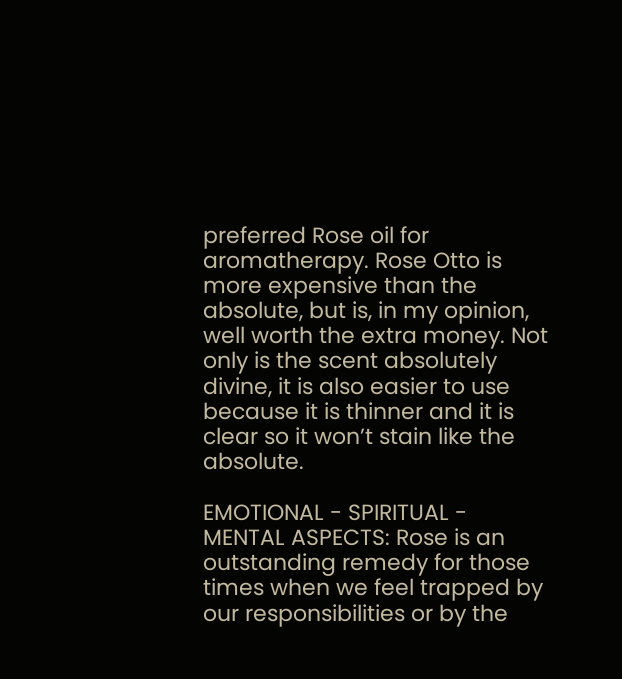preferred Rose oil for aromatherapy. Rose Otto is more expensive than the absolute, but is, in my opinion, well worth the extra money. Not only is the scent absolutely divine, it is also easier to use because it is thinner and it is clear so it won’t stain like the absolute.

EMOTIONAL - SPIRITUAL - MENTAL ASPECTS: Rose is an outstanding remedy for those times when we feel trapped by our responsibilities or by the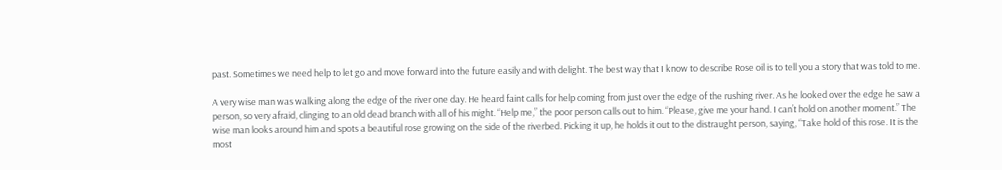past. Sometimes we need help to let go and move forward into the future easily and with delight. The best way that I know to describe Rose oil is to tell you a story that was told to me.

A very wise man was walking along the edge of the river one day. He heard faint calls for help coming from just over the edge of the rushing river. As he looked over the edge he saw a person, so very afraid, clinging to an old dead branch with all of his might. “Help me,” the poor person calls out to him. “Please, give me your hand. I can’t hold on another moment.” The wise man looks around him and spots a beautiful rose growing on the side of the riverbed. Picking it up, he holds it out to the distraught person, saying, “Take hold of this rose. It is the most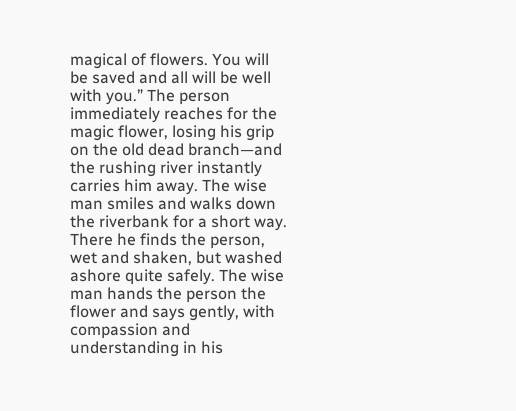magical of flowers. You will be saved and all will be well with you.” The person immediately reaches for the magic flower, losing his grip on the old dead branch—and the rushing river instantly carries him away. The wise man smiles and walks down the riverbank for a short way. There he finds the person, wet and shaken, but washed ashore quite safely. The wise man hands the person the flower and says gently, with compassion and understanding in his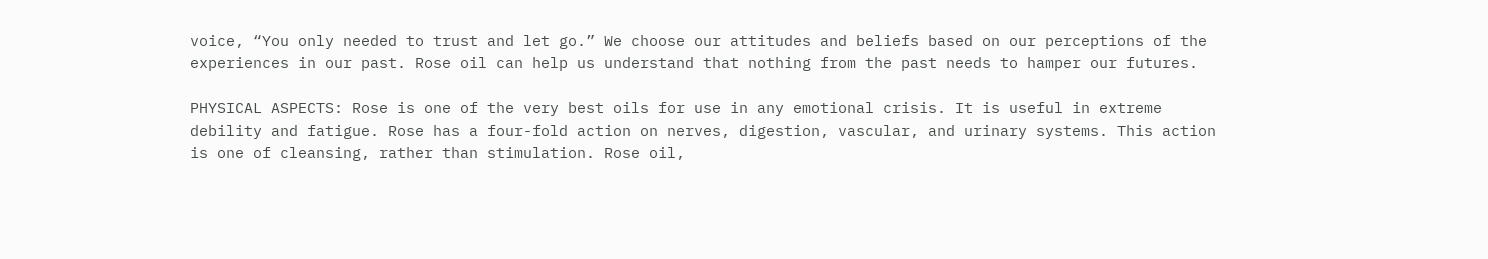voice, “You only needed to trust and let go.” We choose our attitudes and beliefs based on our perceptions of the experiences in our past. Rose oil can help us understand that nothing from the past needs to hamper our futures.

PHYSICAL ASPECTS: Rose is one of the very best oils for use in any emotional crisis. It is useful in extreme debility and fatigue. Rose has a four-fold action on nerves, digestion, vascular, and urinary systems. This action is one of cleansing, rather than stimulation. Rose oil,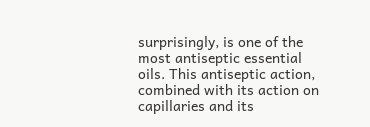surprisingly, is one of the most antiseptic essential oils. This antiseptic action, combined with its action on capillaries and its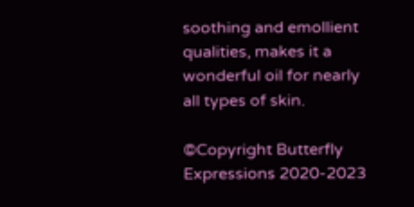soothing and emollient qualities, makes it a wonderful oil for nearly all types of skin.

©Copyright Butterfly Expressions 2020-2023